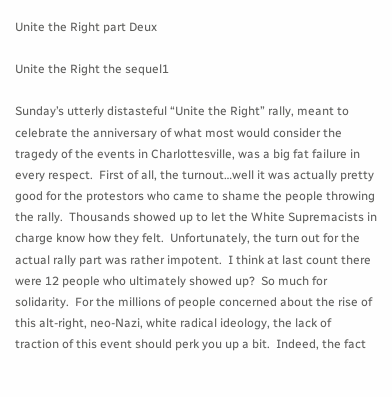Unite the Right part Deux

Unite the Right the sequel1

Sunday’s utterly distasteful “Unite the Right” rally, meant to celebrate the anniversary of what most would consider the tragedy of the events in Charlottesville, was a big fat failure in every respect.  First of all, the turnout…well it was actually pretty good for the protestors who came to shame the people throwing the rally.  Thousands showed up to let the White Supremacists in charge know how they felt.  Unfortunately, the turn out for the actual rally part was rather impotent.  I think at last count there were 12 people who ultimately showed up?  So much for solidarity.  For the millions of people concerned about the rise of this alt-right, neo-Nazi, white radical ideology, the lack of traction of this event should perk you up a bit.  Indeed, the fact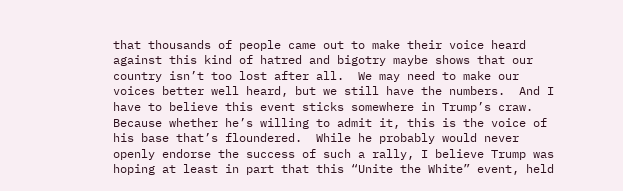that thousands of people came out to make their voice heard against this kind of hatred and bigotry maybe shows that our country isn’t too lost after all.  We may need to make our voices better well heard, but we still have the numbers.  And I have to believe this event sticks somewhere in Trump’s craw.  Because whether he’s willing to admit it, this is the voice of his base that’s floundered.  While he probably would never openly endorse the success of such a rally, I believe Trump was hoping at least in part that this “Unite the White” event, held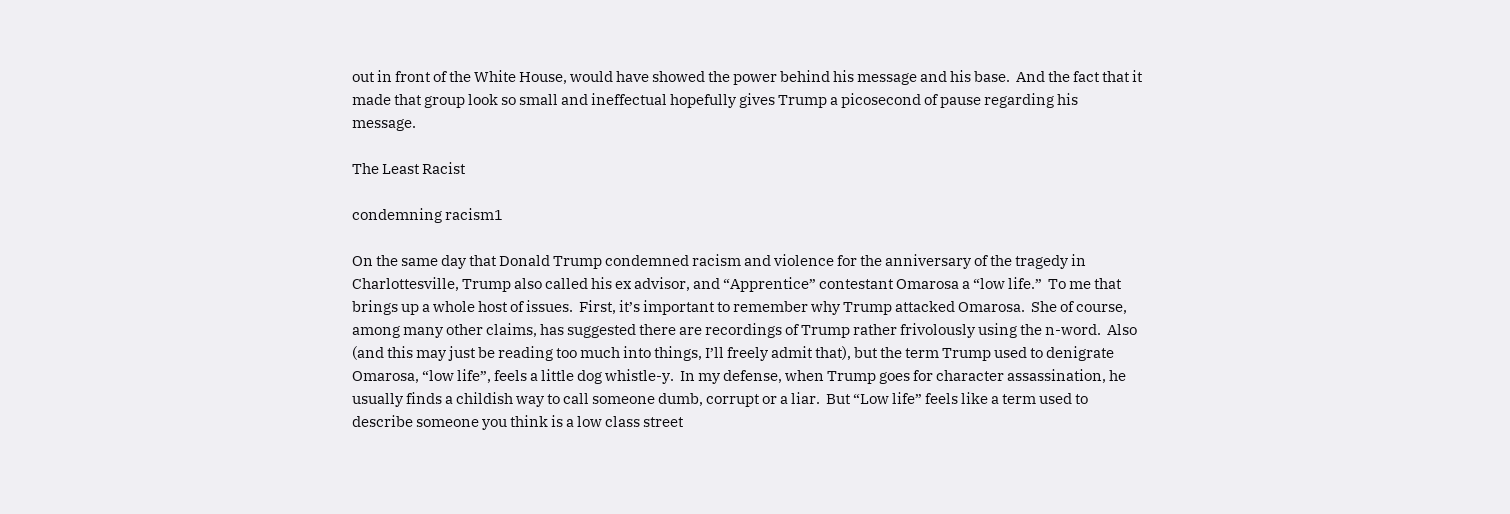out in front of the White House, would have showed the power behind his message and his base.  And the fact that it made that group look so small and ineffectual hopefully gives Trump a picosecond of pause regarding his message.

The Least Racist

condemning racism1

On the same day that Donald Trump condemned racism and violence for the anniversary of the tragedy in Charlottesville, Trump also called his ex advisor, and “Apprentice” contestant Omarosa a “low life.”  To me that brings up a whole host of issues.  First, it’s important to remember why Trump attacked Omarosa.  She of course, among many other claims, has suggested there are recordings of Trump rather frivolously using the n-word.  Also (and this may just be reading too much into things, I’ll freely admit that), but the term Trump used to denigrate Omarosa, “low life”, feels a little dog whistle-y.  In my defense, when Trump goes for character assassination, he usually finds a childish way to call someone dumb, corrupt or a liar.  But “Low life” feels like a term used to describe someone you think is a low class street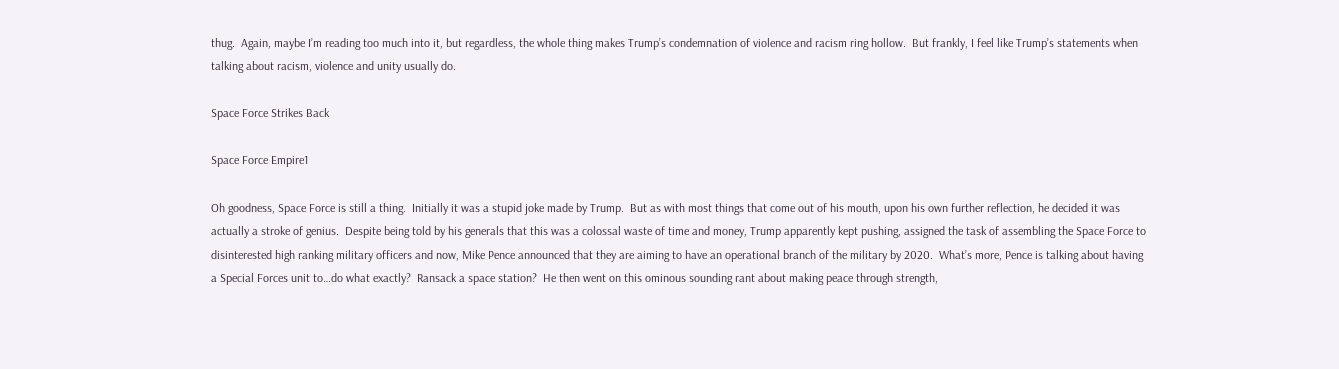thug.  Again, maybe I’m reading too much into it, but regardless, the whole thing makes Trump’s condemnation of violence and racism ring hollow.  But frankly, I feel like Trump’s statements when talking about racism, violence and unity usually do.

Space Force Strikes Back

Space Force Empire1

Oh goodness, Space Force is still a thing.  Initially it was a stupid joke made by Trump.  But as with most things that come out of his mouth, upon his own further reflection, he decided it was actually a stroke of genius.  Despite being told by his generals that this was a colossal waste of time and money, Trump apparently kept pushing, assigned the task of assembling the Space Force to disinterested high ranking military officers and now, Mike Pence announced that they are aiming to have an operational branch of the military by 2020.  What’s more, Pence is talking about having a Special Forces unit to…do what exactly?  Ransack a space station?  He then went on this ominous sounding rant about making peace through strength,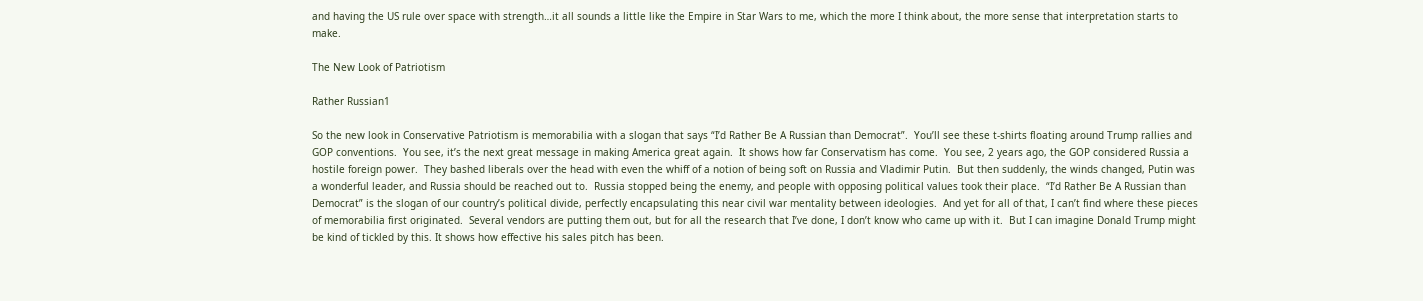and having the US rule over space with strength…it all sounds a little like the Empire in Star Wars to me, which the more I think about, the more sense that interpretation starts to make.

The New Look of Patriotism

Rather Russian1

So the new look in Conservative Patriotism is memorabilia with a slogan that says “I’d Rather Be A Russian than Democrat”.  You’ll see these t-shirts floating around Trump rallies and GOP conventions.  You see, it’s the next great message in making America great again.  It shows how far Conservatism has come.  You see, 2 years ago, the GOP considered Russia a hostile foreign power.  They bashed liberals over the head with even the whiff of a notion of being soft on Russia and Vladimir Putin.  But then suddenly, the winds changed, Putin was a wonderful leader, and Russia should be reached out to.  Russia stopped being the enemy, and people with opposing political values took their place.  “I’d Rather Be A Russian than Democrat” is the slogan of our country’s political divide, perfectly encapsulating this near civil war mentality between ideologies.  And yet for all of that, I can’t find where these pieces of memorabilia first originated.  Several vendors are putting them out, but for all the research that I’ve done, I don’t know who came up with it.  But I can imagine Donald Trump might be kind of tickled by this. It shows how effective his sales pitch has been.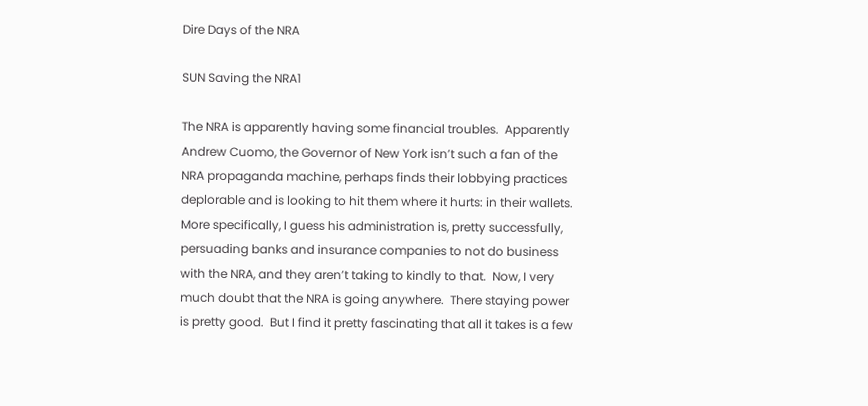Dire Days of the NRA

SUN Saving the NRA1

The NRA is apparently having some financial troubles.  Apparently Andrew Cuomo, the Governor of New York isn’t such a fan of the NRA propaganda machine, perhaps finds their lobbying practices deplorable and is looking to hit them where it hurts: in their wallets.  More specifically, I guess his administration is, pretty successfully, persuading banks and insurance companies to not do business with the NRA, and they aren’t taking to kindly to that.  Now, I very much doubt that the NRA is going anywhere.  There staying power is pretty good.  But I find it pretty fascinating that all it takes is a few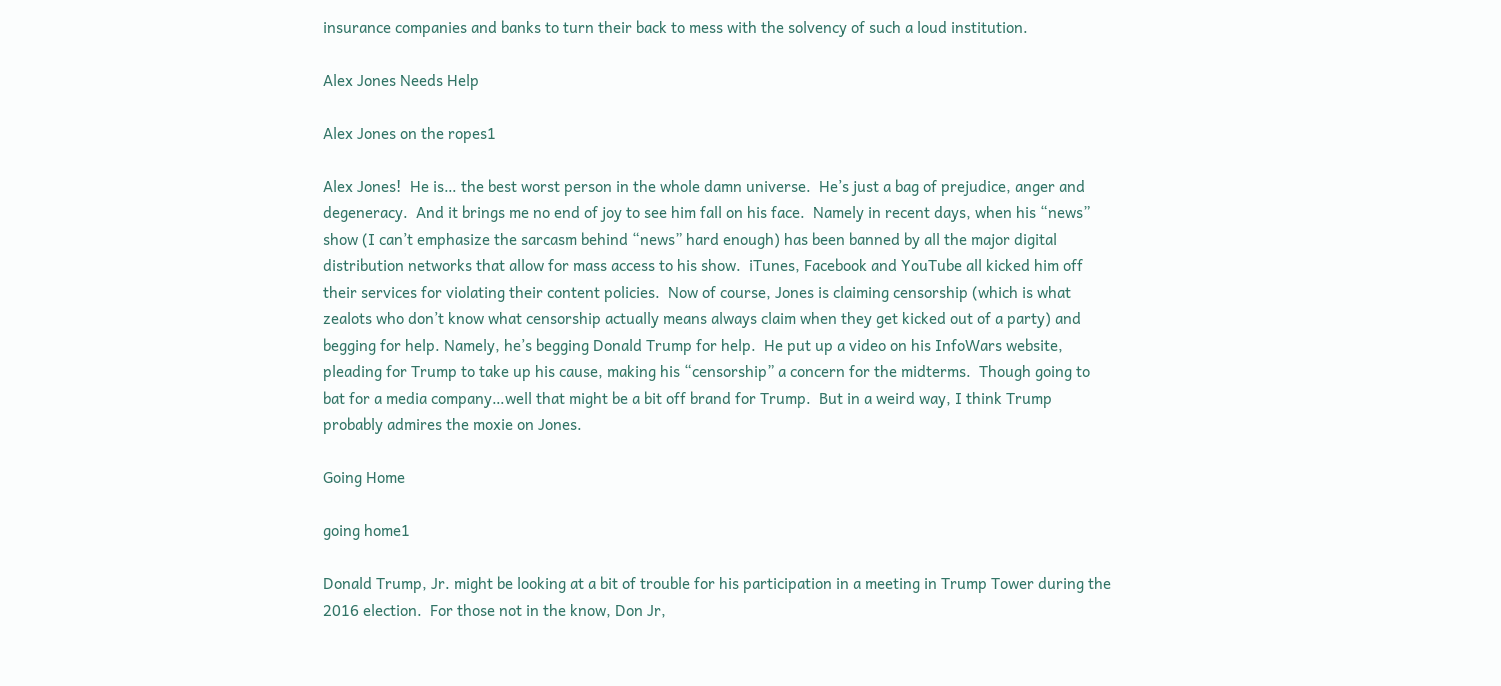insurance companies and banks to turn their back to mess with the solvency of such a loud institution.

Alex Jones Needs Help

Alex Jones on the ropes1

Alex Jones!  He is… the best worst person in the whole damn universe.  He’s just a bag of prejudice, anger and degeneracy.  And it brings me no end of joy to see him fall on his face.  Namely in recent days, when his “news” show (I can’t emphasize the sarcasm behind “news” hard enough) has been banned by all the major digital distribution networks that allow for mass access to his show.  iTunes, Facebook and YouTube all kicked him off their services for violating their content policies.  Now of course, Jones is claiming censorship (which is what zealots who don’t know what censorship actually means always claim when they get kicked out of a party) and begging for help. Namely, he’s begging Donald Trump for help.  He put up a video on his InfoWars website, pleading for Trump to take up his cause, making his “censorship” a concern for the midterms.  Though going to bat for a media company…well that might be a bit off brand for Trump.  But in a weird way, I think Trump probably admires the moxie on Jones.

Going Home

going home1

Donald Trump, Jr. might be looking at a bit of trouble for his participation in a meeting in Trump Tower during the 2016 election.  For those not in the know, Don Jr,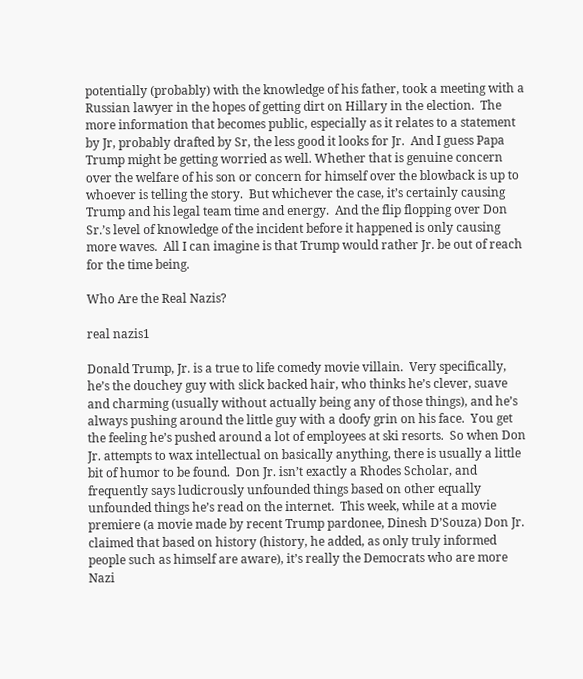potentially (probably) with the knowledge of his father, took a meeting with a Russian lawyer in the hopes of getting dirt on Hillary in the election.  The more information that becomes public, especially as it relates to a statement by Jr, probably drafted by Sr, the less good it looks for Jr.  And I guess Papa Trump might be getting worried as well. Whether that is genuine concern over the welfare of his son or concern for himself over the blowback is up to whoever is telling the story.  But whichever the case, it’s certainly causing Trump and his legal team time and energy.  And the flip flopping over Don Sr.’s level of knowledge of the incident before it happened is only causing more waves.  All I can imagine is that Trump would rather Jr. be out of reach for the time being.

Who Are the Real Nazis?

real nazis1

Donald Trump, Jr. is a true to life comedy movie villain.  Very specifically, he’s the douchey guy with slick backed hair, who thinks he’s clever, suave and charming (usually without actually being any of those things), and he’s always pushing around the little guy with a doofy grin on his face.  You get the feeling he’s pushed around a lot of employees at ski resorts.  So when Don Jr. attempts to wax intellectual on basically anything, there is usually a little bit of humor to be found.  Don Jr. isn’t exactly a Rhodes Scholar, and frequently says ludicrously unfounded things based on other equally unfounded things he’s read on the internet.  This week, while at a movie premiere (a movie made by recent Trump pardonee, Dinesh D’Souza) Don Jr. claimed that based on history (history, he added, as only truly informed people such as himself are aware), it’s really the Democrats who are more Nazi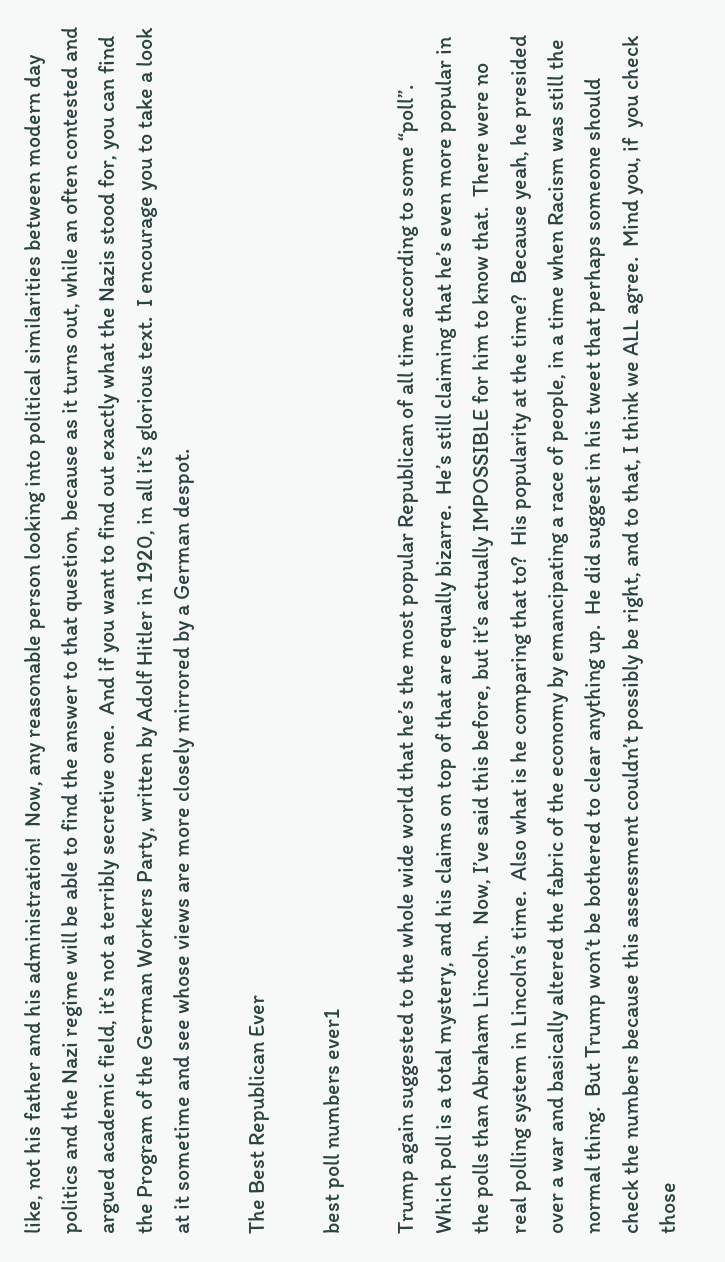like, not his father and his administration!  Now, any reasonable person looking into political similarities between modern day politics and the Nazi regime will be able to find the answer to that question, because as it turns out, while an often contested and argued academic field, it’s not a terribly secretive one.  And if you want to find out exactly what the Nazis stood for, you can find the Program of the German Workers Party, written by Adolf Hitler in 1920, in all it’s glorious text.  I encourage you to take a look at it sometime and see whose views are more closely mirrored by a German despot.

The Best Republican Ever

best poll numbers ever1

Trump again suggested to the whole wide world that he’s the most popular Republican of all time according to some “poll”.  Which poll is a total mystery, and his claims on top of that are equally bizarre.  He’s still claiming that he’s even more popular in the polls than Abraham Lincoln.  Now, I’ve said this before, but it’s actually IMPOSSIBLE for him to know that.  There were no real polling system in Lincoln’s time.  Also what is he comparing that to?  His popularity at the time?  Because yeah, he presided over a war and basically altered the fabric of the economy by emancipating a race of people, in a time when Racism was still the normal thing.  But Trump won’t be bothered to clear anything up.  He did suggest in his tweet that perhaps someone should check the numbers because this assessment couldn’t possibly be right, and to that, I think we ALL agree.  Mind you, if  you check those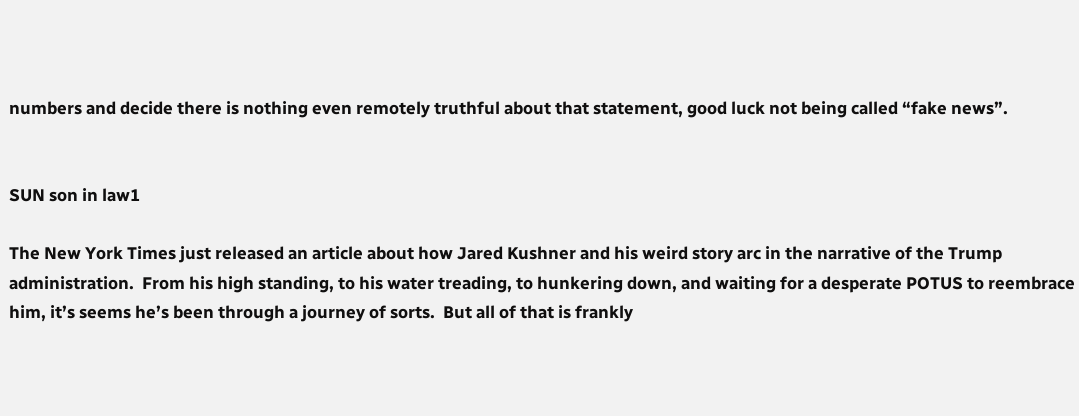numbers and decide there is nothing even remotely truthful about that statement, good luck not being called “fake news”.


SUN son in law1

The New York Times just released an article about how Jared Kushner and his weird story arc in the narrative of the Trump administration.  From his high standing, to his water treading, to hunkering down, and waiting for a desperate POTUS to reembrace him, it’s seems he’s been through a journey of sorts.  But all of that is frankly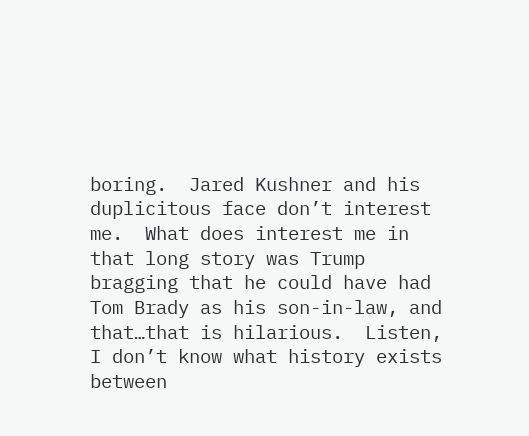boring.  Jared Kushner and his duplicitous face don’t interest me.  What does interest me in that long story was Trump bragging that he could have had Tom Brady as his son-in-law, and that…that is hilarious.  Listen, I don’t know what history exists between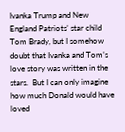Ivanka Trump and New England Patriots’ star child Tom Brady, but I somehow doubt that Ivanka and Tom’s love story was written in the stars.  But I can only imagine how much Donald would have loved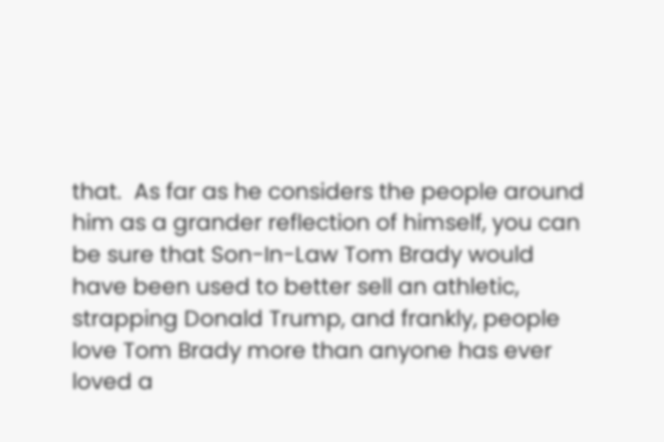that.  As far as he considers the people around him as a grander reflection of himself, you can be sure that Son-In-Law Tom Brady would have been used to better sell an athletic, strapping Donald Trump, and frankly, people love Tom Brady more than anyone has ever loved a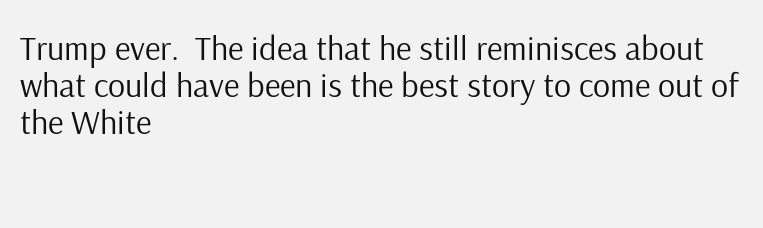Trump ever.  The idea that he still reminisces about what could have been is the best story to come out of the White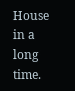House in a long time.